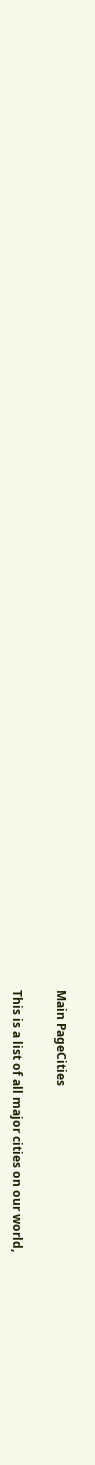Main PageCities

This is a list of all major cities on our world,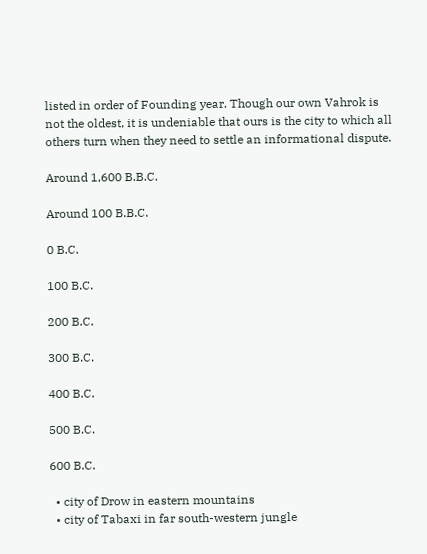listed in order of Founding year. Though our own Vahrok is not the oldest, it is undeniable that ours is the city to which all others turn when they need to settle an informational dispute.

Around 1,600 B.B.C.

Around 100 B.B.C.

0 B.C.

100 B.C.

200 B.C.

300 B.C.

400 B.C.

500 B.C.

600 B.C.

  • city of Drow in eastern mountains
  • city of Tabaxi in far south-western jungle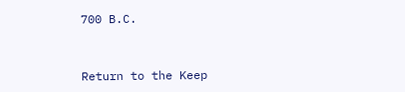700 B.C.


Return to the Keep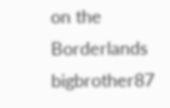on the Borderlands bigbrother87